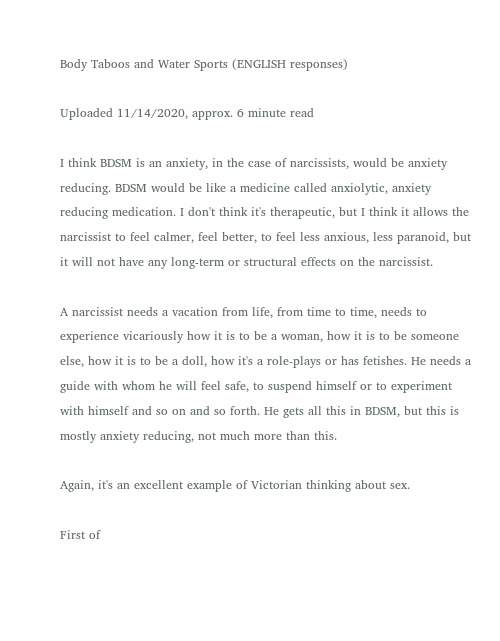Body Taboos and Water Sports (ENGLISH responses)

Uploaded 11/14/2020, approx. 6 minute read

I think BDSM is an anxiety, in the case of narcissists, would be anxiety reducing. BDSM would be like a medicine called anxiolytic, anxiety reducing medication. I don't think it's therapeutic, but I think it allows the narcissist to feel calmer, feel better, to feel less anxious, less paranoid, but it will not have any long-term or structural effects on the narcissist.

A narcissist needs a vacation from life, from time to time, needs to experience vicariously how it is to be a woman, how it is to be someone else, how it is to be a doll, how it's a role-plays or has fetishes. He needs a guide with whom he will feel safe, to suspend himself or to experiment with himself and so on and so forth. He gets all this in BDSM, but this is mostly anxiety reducing, not much more than this.

Again, it's an excellent example of Victorian thinking about sex.

First of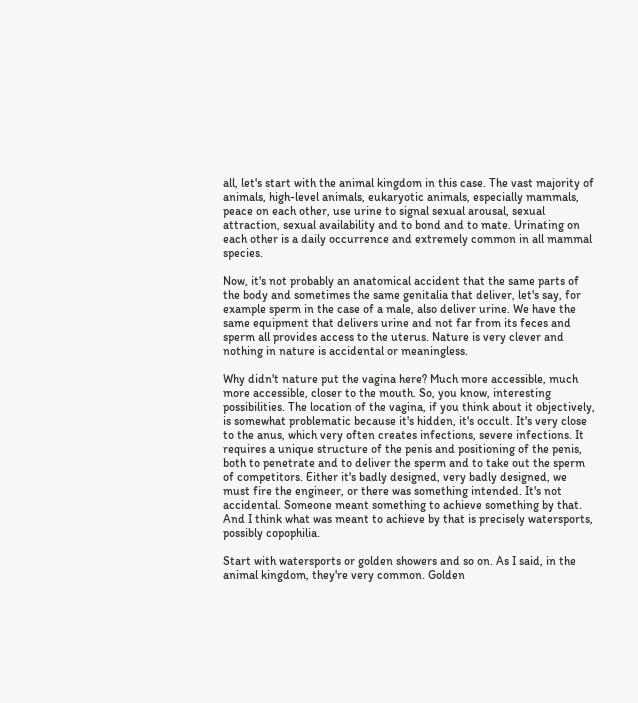all, let's start with the animal kingdom in this case. The vast majority of animals, high-level animals, eukaryotic animals, especially mammals, peace on each other, use urine to signal sexual arousal, sexual attraction, sexual availability and to bond and to mate. Urinating on each other is a daily occurrence and extremely common in all mammal species.

Now, it's not probably an anatomical accident that the same parts of the body and sometimes the same genitalia that deliver, let's say, for example sperm in the case of a male, also deliver urine. We have the same equipment that delivers urine and not far from its feces and sperm all provides access to the uterus. Nature is very clever and nothing in nature is accidental or meaningless.

Why didn't nature put the vagina here? Much more accessible, much more accessible, closer to the mouth. So, you know, interesting possibilities. The location of the vagina, if you think about it objectively, is somewhat problematic because it's hidden, it's occult. It's very close to the anus, which very often creates infections, severe infections. It requires a unique structure of the penis and positioning of the penis, both to penetrate and to deliver the sperm and to take out the sperm of competitors. Either it's badly designed, very badly designed, we must fire the engineer, or there was something intended. It's not accidental. Someone meant something to achieve something by that. And I think what was meant to achieve by that is precisely watersports, possibly copophilia.

Start with watersports or golden showers and so on. As I said, in the animal kingdom, they're very common. Golden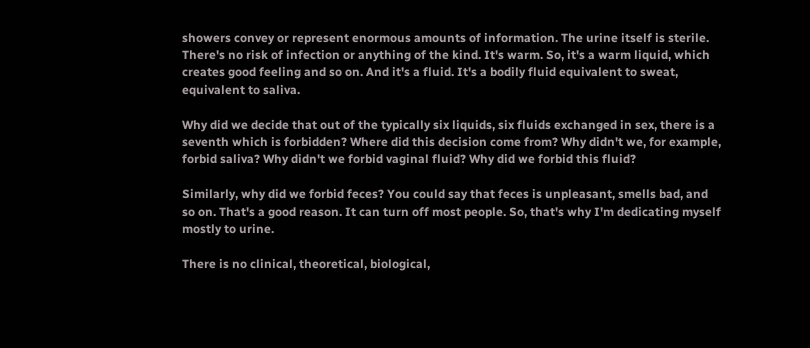showers convey or represent enormous amounts of information. The urine itself is sterile. There's no risk of infection or anything of the kind. It's warm. So, it's a warm liquid, which creates good feeling and so on. And it's a fluid. It's a bodily fluid equivalent to sweat, equivalent to saliva.

Why did we decide that out of the typically six liquids, six fluids exchanged in sex, there is a seventh which is forbidden? Where did this decision come from? Why didn't we, for example, forbid saliva? Why didn't we forbid vaginal fluid? Why did we forbid this fluid?

Similarly, why did we forbid feces? You could say that feces is unpleasant, smells bad, and so on. That's a good reason. It can turn off most people. So, that's why I'm dedicating myself mostly to urine.

There is no clinical, theoretical, biological,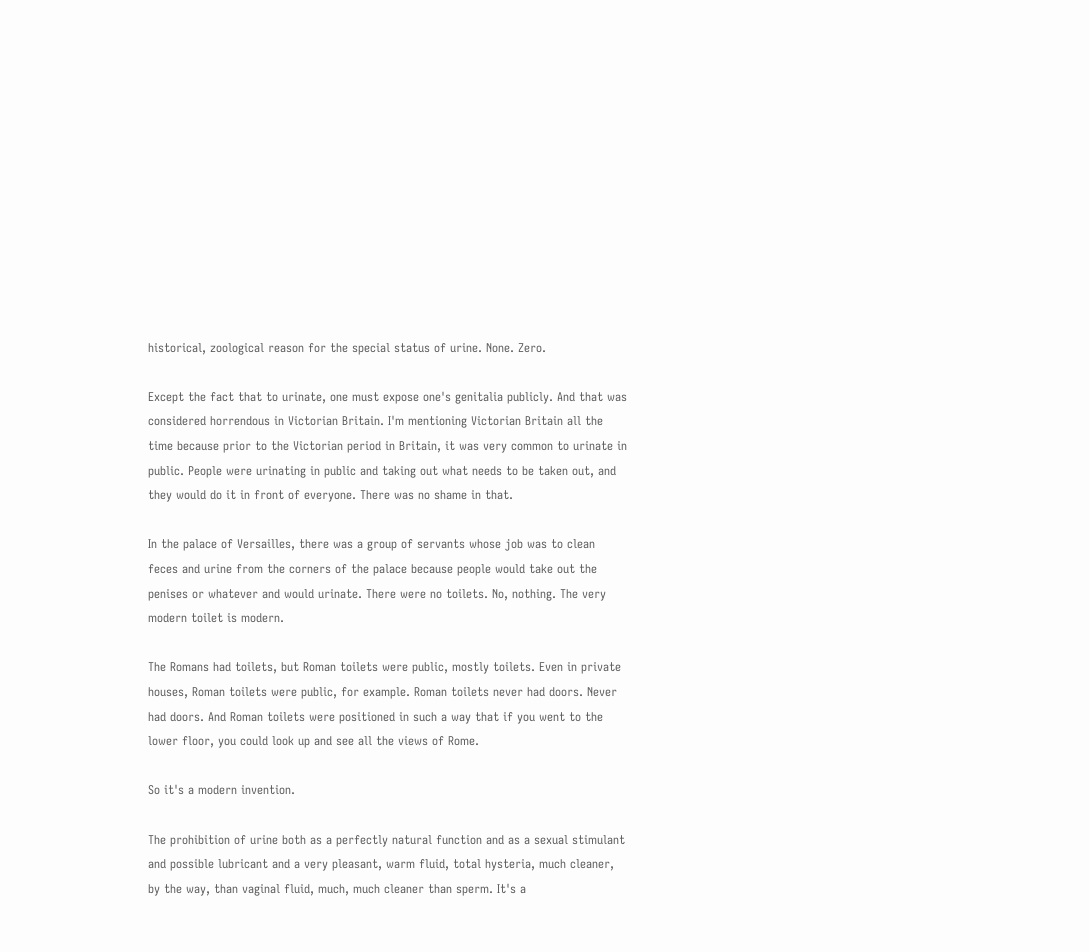historical, zoological reason for the special status of urine. None. Zero.

Except the fact that to urinate, one must expose one's genitalia publicly. And that was considered horrendous in Victorian Britain. I'm mentioning Victorian Britain all the time because prior to the Victorian period in Britain, it was very common to urinate in public. People were urinating in public and taking out what needs to be taken out, and they would do it in front of everyone. There was no shame in that.

In the palace of Versailles, there was a group of servants whose job was to clean feces and urine from the corners of the palace because people would take out the penises or whatever and would urinate. There were no toilets. No, nothing. The very modern toilet is modern.

The Romans had toilets, but Roman toilets were public, mostly toilets. Even in private houses, Roman toilets were public, for example. Roman toilets never had doors. Never had doors. And Roman toilets were positioned in such a way that if you went to the lower floor, you could look up and see all the views of Rome.

So it's a modern invention.

The prohibition of urine both as a perfectly natural function and as a sexual stimulant and possible lubricant and a very pleasant, warm fluid, total hysteria, much cleaner, by the way, than vaginal fluid, much, much cleaner than sperm. It's a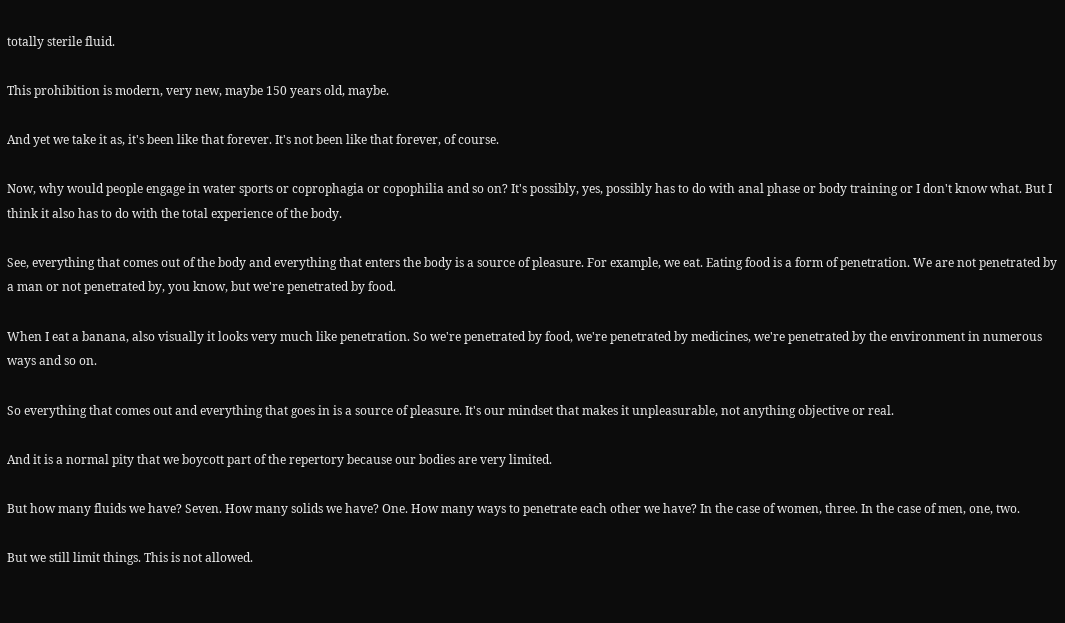totally sterile fluid.

This prohibition is modern, very new, maybe 150 years old, maybe.

And yet we take it as, it's been like that forever. It's not been like that forever, of course.

Now, why would people engage in water sports or coprophagia or copophilia and so on? It's possibly, yes, possibly has to do with anal phase or body training or I don't know what. But I think it also has to do with the total experience of the body.

See, everything that comes out of the body and everything that enters the body is a source of pleasure. For example, we eat. Eating food is a form of penetration. We are not penetrated by a man or not penetrated by, you know, but we're penetrated by food.

When I eat a banana, also visually it looks very much like penetration. So we're penetrated by food, we're penetrated by medicines, we're penetrated by the environment in numerous ways and so on.

So everything that comes out and everything that goes in is a source of pleasure. It's our mindset that makes it unpleasurable, not anything objective or real.

And it is a normal pity that we boycott part of the repertory because our bodies are very limited.

But how many fluids we have? Seven. How many solids we have? One. How many ways to penetrate each other we have? In the case of women, three. In the case of men, one, two.

But we still limit things. This is not allowed.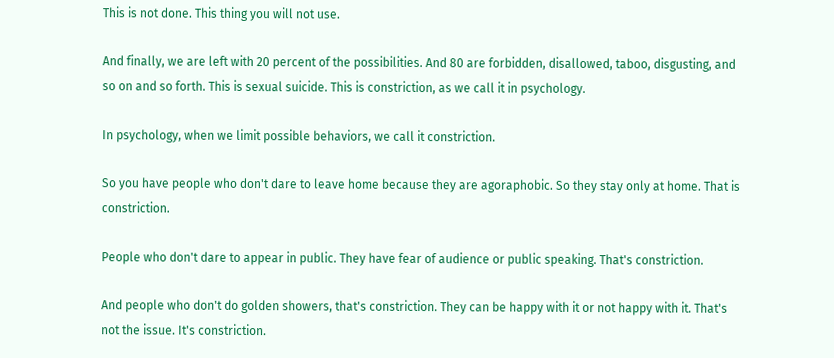This is not done. This thing you will not use.

And finally, we are left with 20 percent of the possibilities. And 80 are forbidden, disallowed, taboo, disgusting, and so on and so forth. This is sexual suicide. This is constriction, as we call it in psychology.

In psychology, when we limit possible behaviors, we call it constriction.

So you have people who don't dare to leave home because they are agoraphobic. So they stay only at home. That is constriction.

People who don't dare to appear in public. They have fear of audience or public speaking. That's constriction.

And people who don't do golden showers, that's constriction. They can be happy with it or not happy with it. That's not the issue. It's constriction.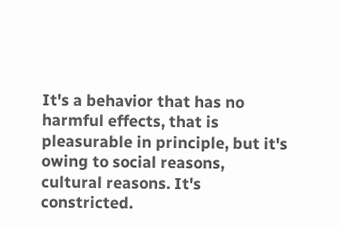It's a behavior that has no harmful effects, that is pleasurable in principle, but it's owing to social reasons, cultural reasons. It's constricted.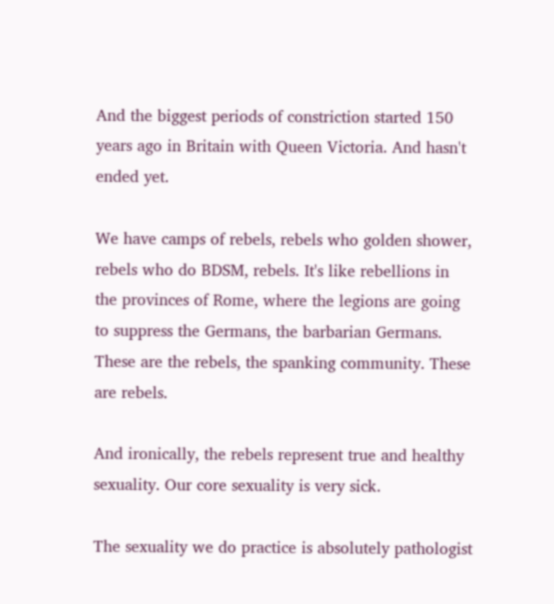And the biggest periods of constriction started 150 years ago in Britain with Queen Victoria. And hasn't ended yet.

We have camps of rebels, rebels who golden shower, rebels who do BDSM, rebels. It's like rebellions in the provinces of Rome, where the legions are going to suppress the Germans, the barbarian Germans. These are the rebels, the spanking community. These are rebels.

And ironically, the rebels represent true and healthy sexuality. Our core sexuality is very sick.

The sexuality we do practice is absolutely pathologist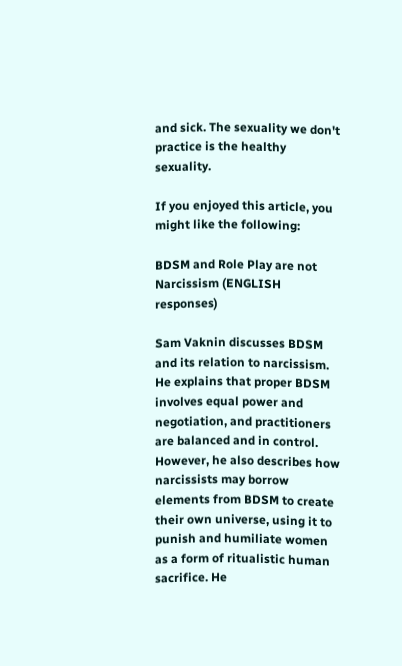and sick. The sexuality we don't practice is the healthy sexuality.

If you enjoyed this article, you might like the following:

BDSM and Role Play are not Narcissism (ENGLISH responses)

Sam Vaknin discusses BDSM and its relation to narcissism. He explains that proper BDSM involves equal power and negotiation, and practitioners are balanced and in control. However, he also describes how narcissists may borrow elements from BDSM to create their own universe, using it to punish and humiliate women as a form of ritualistic human sacrifice. He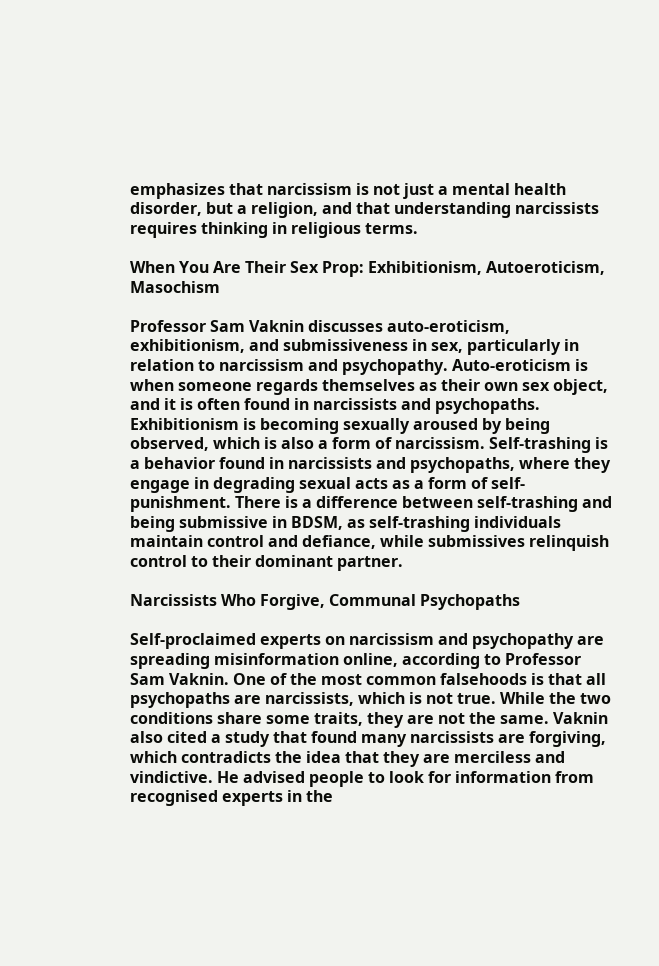emphasizes that narcissism is not just a mental health disorder, but a religion, and that understanding narcissists requires thinking in religious terms.

When You Are Their Sex Prop: Exhibitionism, Autoeroticism, Masochism

Professor Sam Vaknin discusses auto-eroticism, exhibitionism, and submissiveness in sex, particularly in relation to narcissism and psychopathy. Auto-eroticism is when someone regards themselves as their own sex object, and it is often found in narcissists and psychopaths. Exhibitionism is becoming sexually aroused by being observed, which is also a form of narcissism. Self-trashing is a behavior found in narcissists and psychopaths, where they engage in degrading sexual acts as a form of self-punishment. There is a difference between self-trashing and being submissive in BDSM, as self-trashing individuals maintain control and defiance, while submissives relinquish control to their dominant partner.

Narcissists Who Forgive, Communal Psychopaths

Self-proclaimed experts on narcissism and psychopathy are spreading misinformation online, according to Professor Sam Vaknin. One of the most common falsehoods is that all psychopaths are narcissists, which is not true. While the two conditions share some traits, they are not the same. Vaknin also cited a study that found many narcissists are forgiving, which contradicts the idea that they are merciless and vindictive. He advised people to look for information from recognised experts in the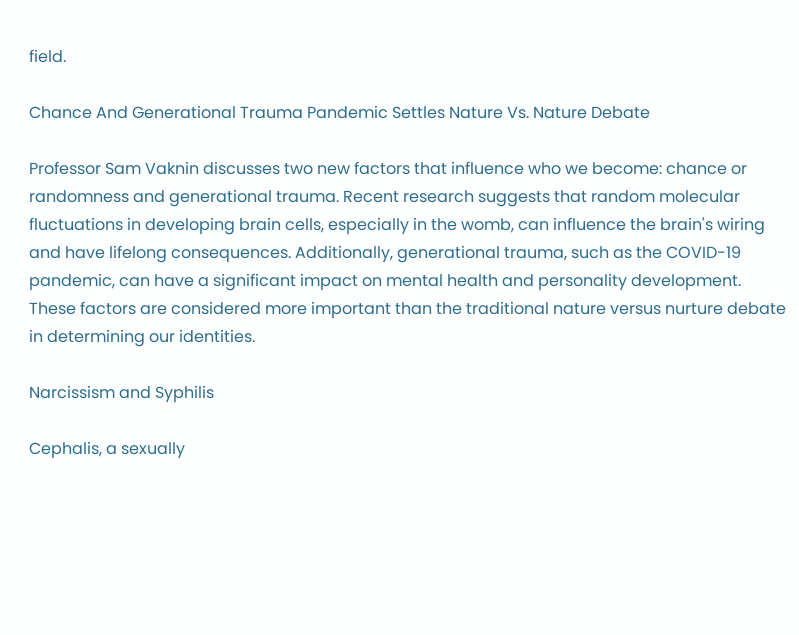field.

Chance And Generational Trauma Pandemic Settles Nature Vs. Nature Debate

Professor Sam Vaknin discusses two new factors that influence who we become: chance or randomness and generational trauma. Recent research suggests that random molecular fluctuations in developing brain cells, especially in the womb, can influence the brain's wiring and have lifelong consequences. Additionally, generational trauma, such as the COVID-19 pandemic, can have a significant impact on mental health and personality development. These factors are considered more important than the traditional nature versus nurture debate in determining our identities.

Narcissism and Syphilis

Cephalis, a sexually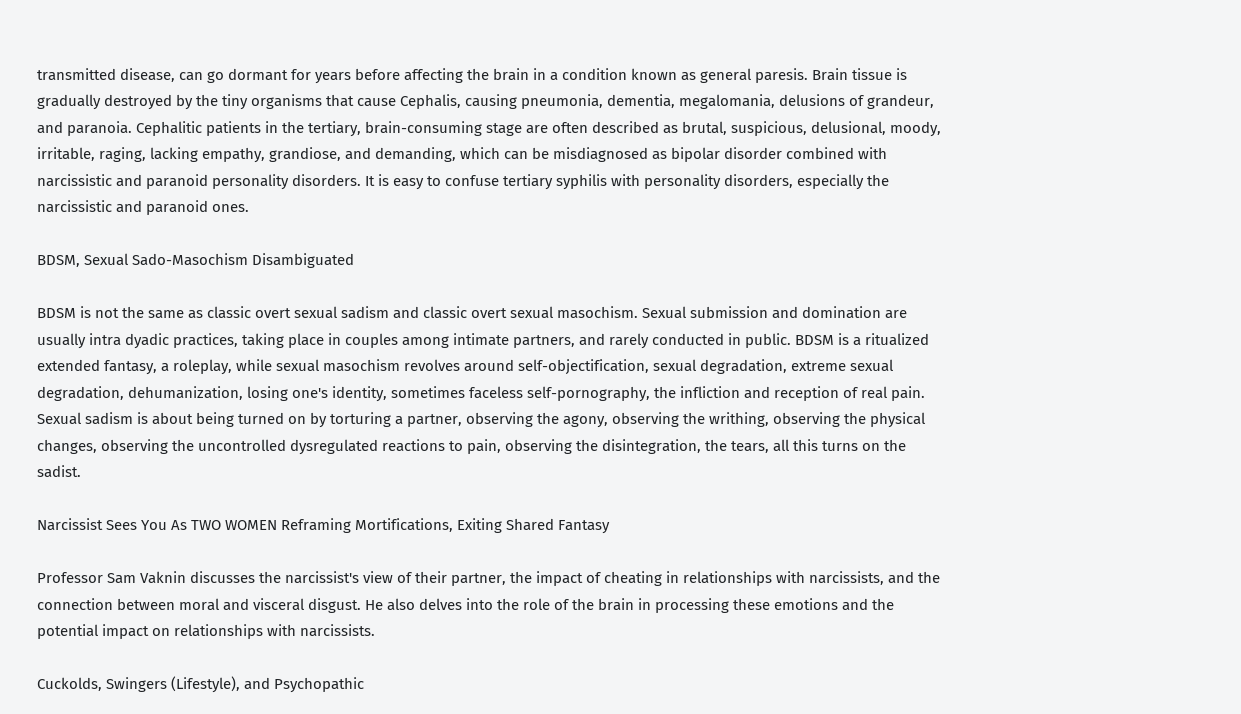transmitted disease, can go dormant for years before affecting the brain in a condition known as general paresis. Brain tissue is gradually destroyed by the tiny organisms that cause Cephalis, causing pneumonia, dementia, megalomania, delusions of grandeur, and paranoia. Cephalitic patients in the tertiary, brain-consuming stage are often described as brutal, suspicious, delusional, moody, irritable, raging, lacking empathy, grandiose, and demanding, which can be misdiagnosed as bipolar disorder combined with narcissistic and paranoid personality disorders. It is easy to confuse tertiary syphilis with personality disorders, especially the narcissistic and paranoid ones.

BDSM, Sexual Sado-Masochism Disambiguated

BDSM is not the same as classic overt sexual sadism and classic overt sexual masochism. Sexual submission and domination are usually intra dyadic practices, taking place in couples among intimate partners, and rarely conducted in public. BDSM is a ritualized extended fantasy, a roleplay, while sexual masochism revolves around self-objectification, sexual degradation, extreme sexual degradation, dehumanization, losing one's identity, sometimes faceless self-pornography, the infliction and reception of real pain. Sexual sadism is about being turned on by torturing a partner, observing the agony, observing the writhing, observing the physical changes, observing the uncontrolled dysregulated reactions to pain, observing the disintegration, the tears, all this turns on the sadist.

Narcissist Sees You As TWO WOMEN Reframing Mortifications, Exiting Shared Fantasy

Professor Sam Vaknin discusses the narcissist's view of their partner, the impact of cheating in relationships with narcissists, and the connection between moral and visceral disgust. He also delves into the role of the brain in processing these emotions and the potential impact on relationships with narcissists.

Cuckolds, Swingers (Lifestyle), and Psychopathic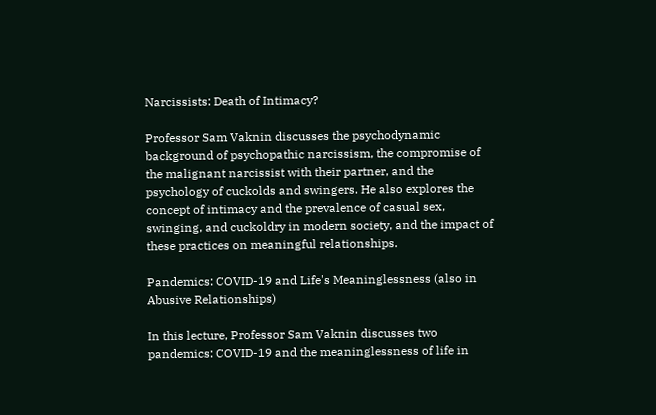Narcissists: Death of Intimacy?

Professor Sam Vaknin discusses the psychodynamic background of psychopathic narcissism, the compromise of the malignant narcissist with their partner, and the psychology of cuckolds and swingers. He also explores the concept of intimacy and the prevalence of casual sex, swinging, and cuckoldry in modern society, and the impact of these practices on meaningful relationships.

Pandemics: COVID-19 and Life's Meaninglessness (also in Abusive Relationships)

In this lecture, Professor Sam Vaknin discusses two pandemics: COVID-19 and the meaninglessness of life in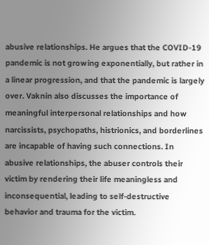abusive relationships. He argues that the COVID-19 pandemic is not growing exponentially, but rather in a linear progression, and that the pandemic is largely over. Vaknin also discusses the importance of meaningful interpersonal relationships and how narcissists, psychopaths, histrionics, and borderlines are incapable of having such connections. In abusive relationships, the abuser controls their victim by rendering their life meaningless and inconsequential, leading to self-destructive behavior and trauma for the victim.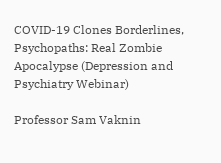COVID-19 Clones Borderlines, Psychopaths: Real Zombie Apocalypse (Depression and Psychiatry Webinar)

Professor Sam Vaknin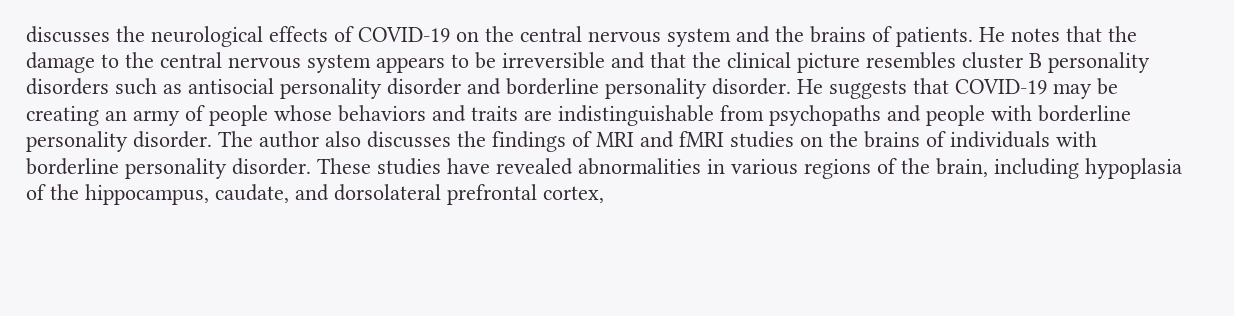discusses the neurological effects of COVID-19 on the central nervous system and the brains of patients. He notes that the damage to the central nervous system appears to be irreversible and that the clinical picture resembles cluster B personality disorders such as antisocial personality disorder and borderline personality disorder. He suggests that COVID-19 may be creating an army of people whose behaviors and traits are indistinguishable from psychopaths and people with borderline personality disorder. The author also discusses the findings of MRI and fMRI studies on the brains of individuals with borderline personality disorder. These studies have revealed abnormalities in various regions of the brain, including hypoplasia of the hippocampus, caudate, and dorsolateral prefrontal cortex,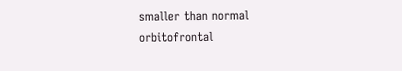smaller than normal orbitofrontal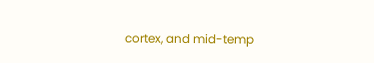cortex, and mid-temp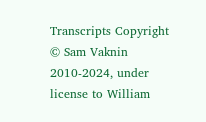Transcripts Copyright © Sam Vaknin 2010-2024, under license to William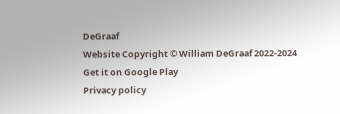DeGraaf
Website Copyright © William DeGraaf 2022-2024
Get it on Google Play
Privacy policy